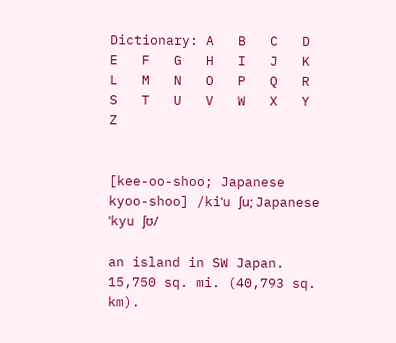Dictionary: A   B   C   D   E   F   G   H   I   J   K   L   M   N   O   P   Q   R   S   T   U   V   W   X   Y   Z


[kee-oo-shoo; Japanese kyoo-shoo] /kiˈu ʃu; Japanese ˈkyu ʃʊ/

an island in SW Japan. 15,750 sq. mi. (40,793 sq. km).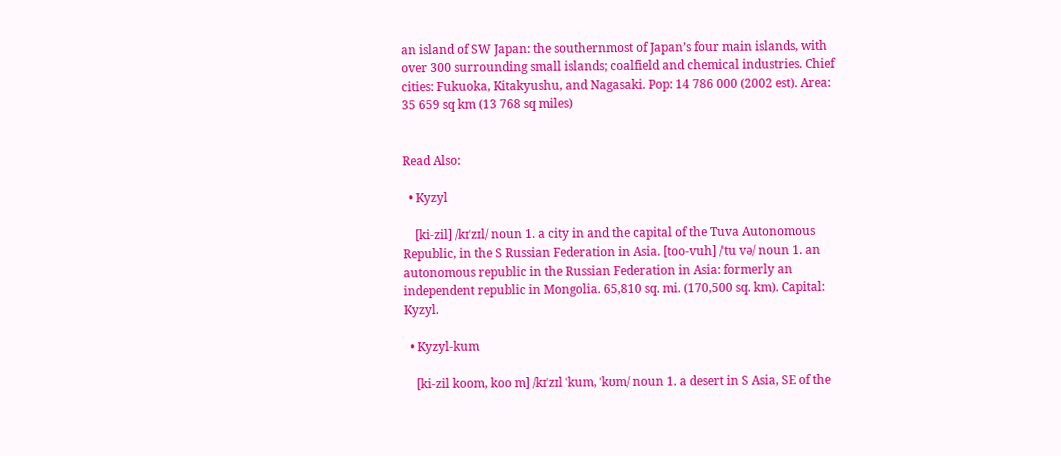an island of SW Japan: the southernmost of Japan’s four main islands, with over 300 surrounding small islands; coalfield and chemical industries. Chief cities: Fukuoka, Kitakyushu, and Nagasaki. Pop: 14 786 000 (2002 est). Area: 35 659 sq km (13 768 sq miles)


Read Also:

  • Kyzyl

    [ki-zil] /kɪˈzɪl/ noun 1. a city in and the capital of the Tuva Autonomous Republic, in the S Russian Federation in Asia. [too-vuh] /ˈtu və/ noun 1. an autonomous republic in the Russian Federation in Asia: formerly an independent republic in Mongolia. 65,810 sq. mi. (170,500 sq. km). Capital: Kyzyl.

  • Kyzyl-kum

    [ki-zil koom, koo m] /kɪˈzɪl ˈkum, ˈkʊm/ noun 1. a desert in S Asia, SE of the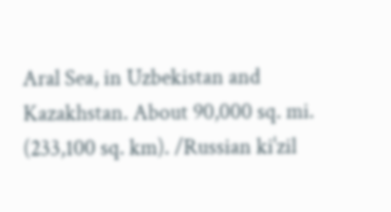Aral Sea, in Uzbekistan and Kazakhstan. About 90,000 sq. mi. (233,100 sq. km). /Russian kiˈzil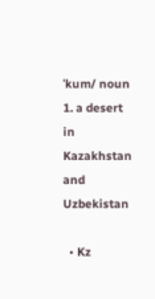ˈkum/ noun 1. a desert in Kazakhstan and Uzbekistan

  • Kz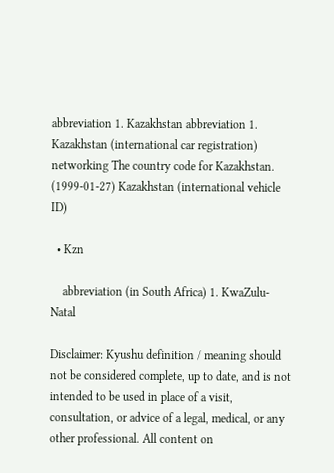abbreviation 1. Kazakhstan abbreviation 1. Kazakhstan (international car registration) networking The country code for Kazakhstan. (1999-01-27) Kazakhstan (international vehicle ID)

  • Kzn

    abbreviation (in South Africa) 1. KwaZulu-Natal

Disclaimer: Kyushu definition / meaning should not be considered complete, up to date, and is not intended to be used in place of a visit, consultation, or advice of a legal, medical, or any other professional. All content on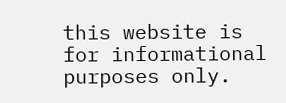this website is for informational purposes only.